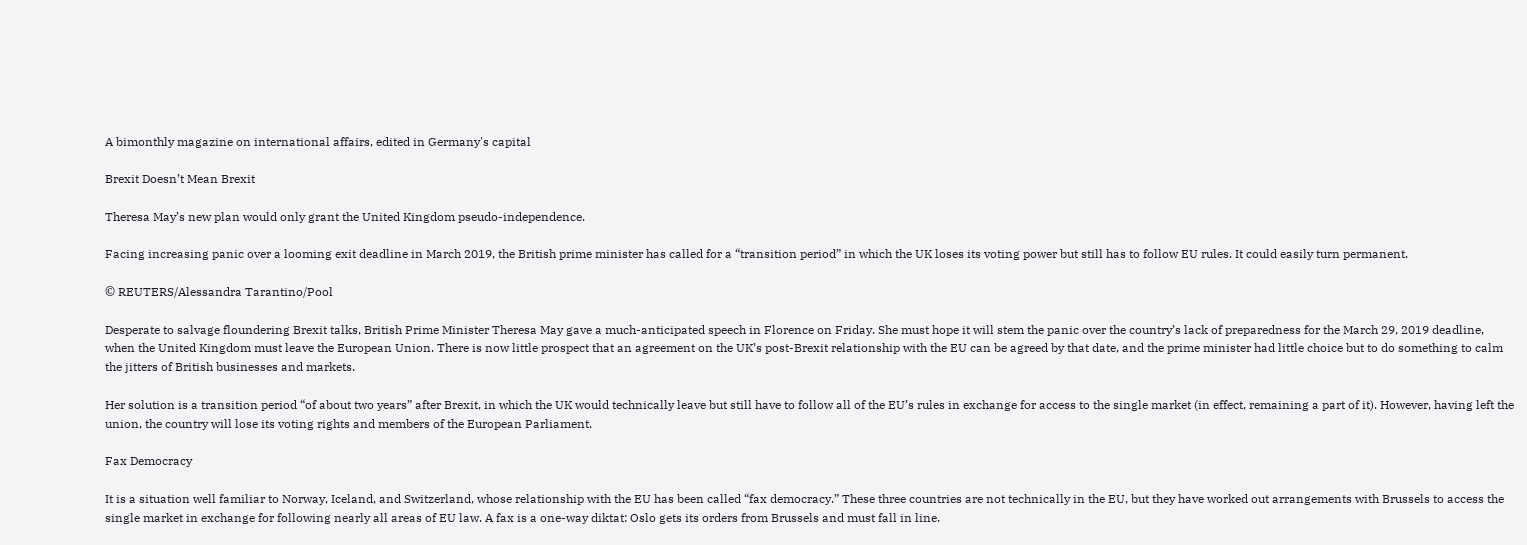A bimonthly magazine on international affairs, edited in Germany's capital

Brexit Doesn’t Mean Brexit

Theresa May’s new plan would only grant the United Kingdom pseudo-independence.

Facing increasing panic over a looming exit deadline in March 2019, the British prime minister has called for a “transition period” in which the UK loses its voting power but still has to follow EU rules. It could easily turn permanent.

© REUTERS/Alessandra Tarantino/Pool

Desperate to salvage floundering Brexit talks, British Prime Minister Theresa May gave a much-anticipated speech in Florence on Friday. She must hope it will stem the panic over the country’s lack of preparedness for the March 29, 2019 deadline, when the United Kingdom must leave the European Union. There is now little prospect that an agreement on the UK’s post-Brexit relationship with the EU can be agreed by that date, and the prime minister had little choice but to do something to calm the jitters of British businesses and markets.

Her solution is a transition period “of about two years” after Brexit, in which the UK would technically leave but still have to follow all of the EU’s rules in exchange for access to the single market (in effect, remaining a part of it). However, having left the union, the country will lose its voting rights and members of the European Parliament.

Fax Democracy

It is a situation well familiar to Norway, Iceland, and Switzerland, whose relationship with the EU has been called “fax democracy.” These three countries are not technically in the EU, but they have worked out arrangements with Brussels to access the single market in exchange for following nearly all areas of EU law. A fax is a one-way diktat: Oslo gets its orders from Brussels and must fall in line.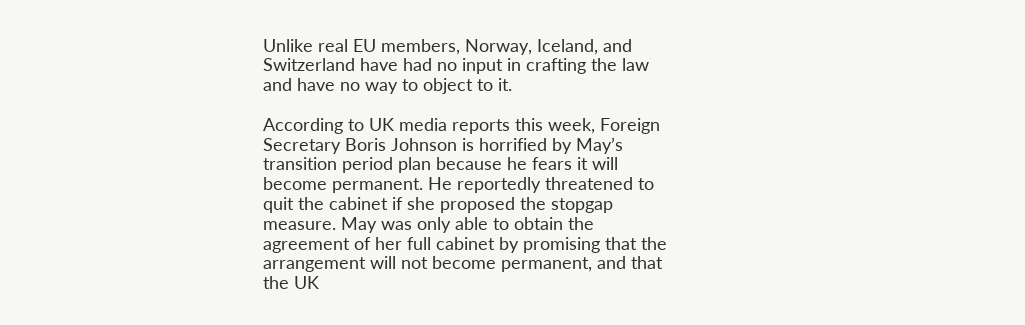Unlike real EU members, Norway, Iceland, and Switzerland have had no input in crafting the law and have no way to object to it.

According to UK media reports this week, Foreign Secretary Boris Johnson is horrified by May’s transition period plan because he fears it will become permanent. He reportedly threatened to quit the cabinet if she proposed the stopgap measure. May was only able to obtain the agreement of her full cabinet by promising that the arrangement will not become permanent, and that the UK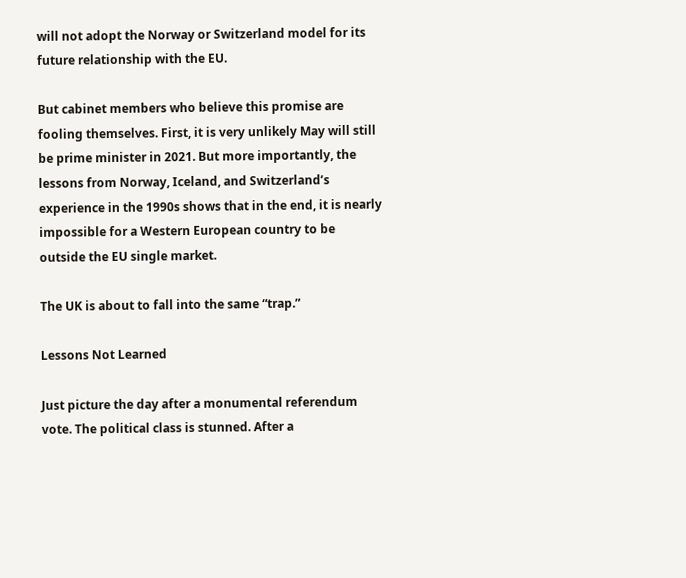will not adopt the Norway or Switzerland model for its future relationship with the EU.

But cabinet members who believe this promise are fooling themselves. First, it is very unlikely May will still be prime minister in 2021. But more importantly, the lessons from Norway, Iceland, and Switzerland’s experience in the 1990s shows that in the end, it is nearly impossible for a Western European country to be outside the EU single market.

The UK is about to fall into the same “trap.”

Lessons Not Learned

Just picture the day after a monumental referendum vote. The political class is stunned. After a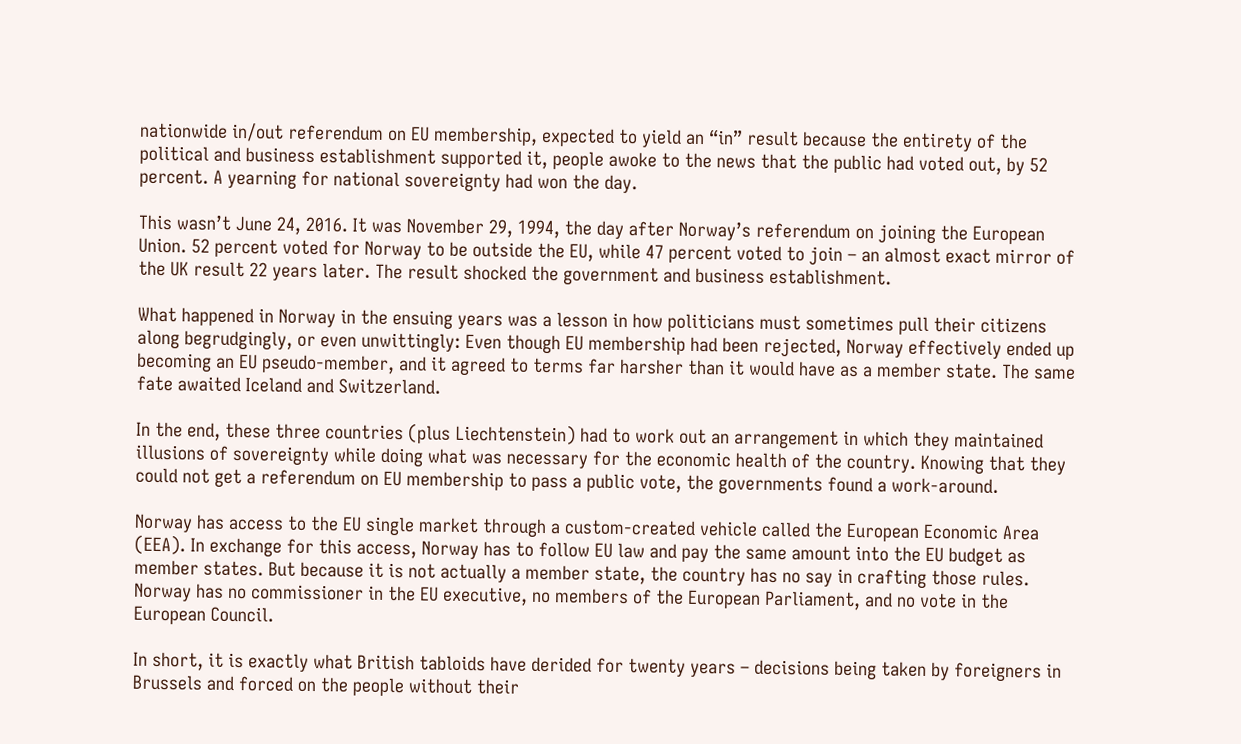nationwide in/out referendum on EU membership, expected to yield an “in” result because the entirety of the political and business establishment supported it, people awoke to the news that the public had voted out, by 52 percent. A yearning for national sovereignty had won the day.

This wasn’t June 24, 2016. It was November 29, 1994, the day after Norway’s referendum on joining the European Union. 52 percent voted for Norway to be outside the EU, while 47 percent voted to join – an almost exact mirror of the UK result 22 years later. The result shocked the government and business establishment.

What happened in Norway in the ensuing years was a lesson in how politicians must sometimes pull their citizens along begrudgingly, or even unwittingly: Even though EU membership had been rejected, Norway effectively ended up becoming an EU pseudo-member, and it agreed to terms far harsher than it would have as a member state. The same fate awaited Iceland and Switzerland.

In the end, these three countries (plus Liechtenstein) had to work out an arrangement in which they maintained illusions of sovereignty while doing what was necessary for the economic health of the country. Knowing that they could not get a referendum on EU membership to pass a public vote, the governments found a work-around.

Norway has access to the EU single market through a custom-created vehicle called the European Economic Area (EEA). In exchange for this access, Norway has to follow EU law and pay the same amount into the EU budget as member states. But because it is not actually a member state, the country has no say in crafting those rules. Norway has no commissioner in the EU executive, no members of the European Parliament, and no vote in the European Council.

In short, it is exactly what British tabloids have derided for twenty years – decisions being taken by foreigners in Brussels and forced on the people without their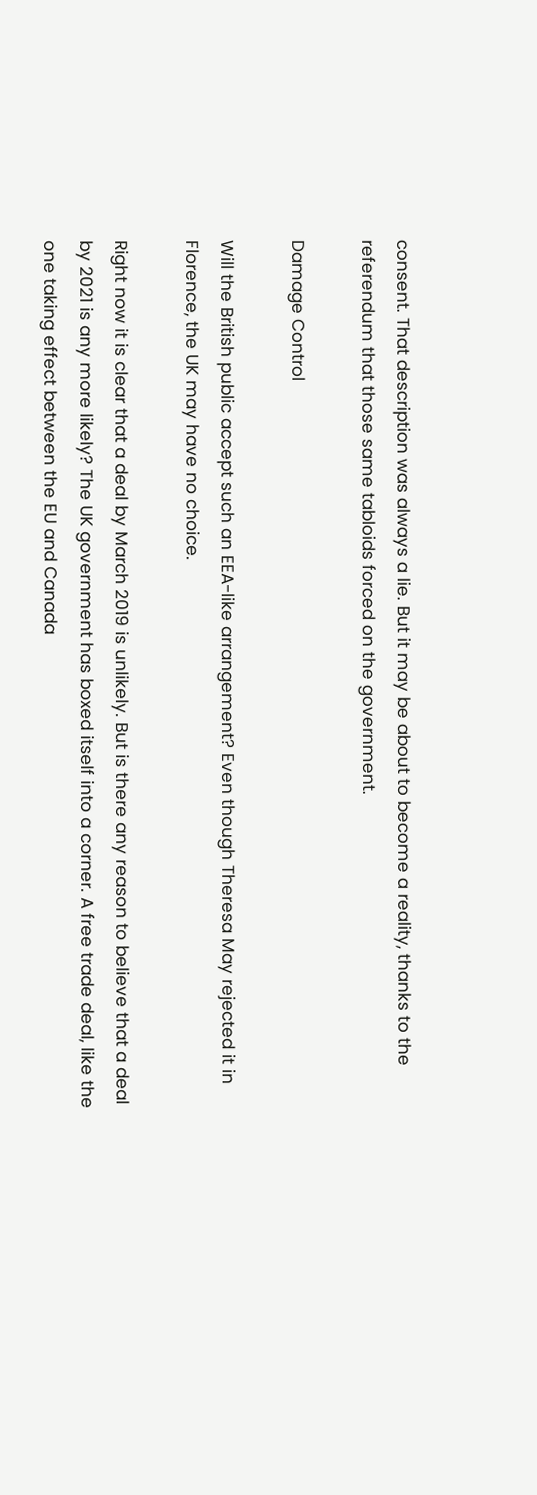consent. That description was always a lie. But it may be about to become a reality, thanks to the referendum that those same tabloids forced on the government.

Damage Control

Will the British public accept such an EEA-like arrangement? Even though Theresa May rejected it in Florence, the UK may have no choice.

Right now it is clear that a deal by March 2019 is unlikely. But is there any reason to believe that a deal by 2021 is any more likely? The UK government has boxed itself into a corner. A free trade deal, like the one taking effect between the EU and Canada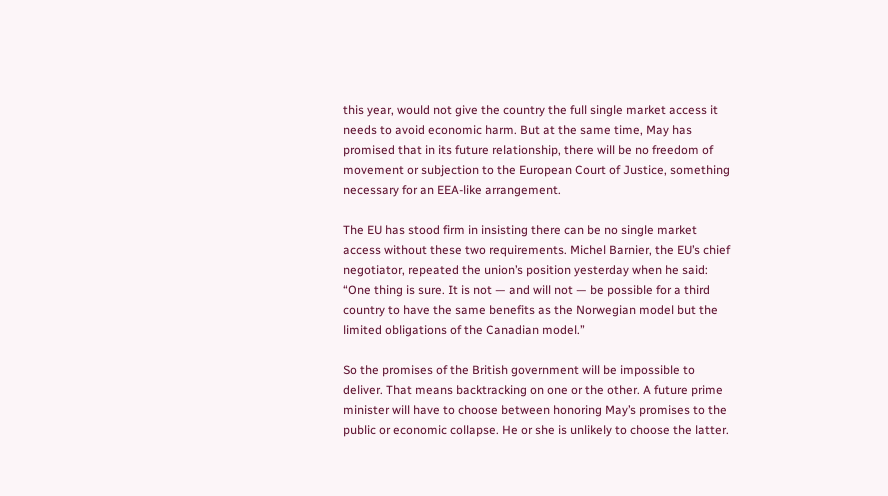this year, would not give the country the full single market access it needs to avoid economic harm. But at the same time, May has promised that in its future relationship, there will be no freedom of movement or subjection to the European Court of Justice, something necessary for an EEA-like arrangement.

The EU has stood firm in insisting there can be no single market access without these two requirements. Michel Barnier, the EU’s chief negotiator, repeated the union’s position yesterday when he said: “One thing is sure. It is not — and will not — be possible for a third country to have the same benefits as the Norwegian model but the limited obligations of the Canadian model.”

So the promises of the British government will be impossible to deliver. That means backtracking on one or the other. A future prime minister will have to choose between honoring May’s promises to the public or economic collapse. He or she is unlikely to choose the latter.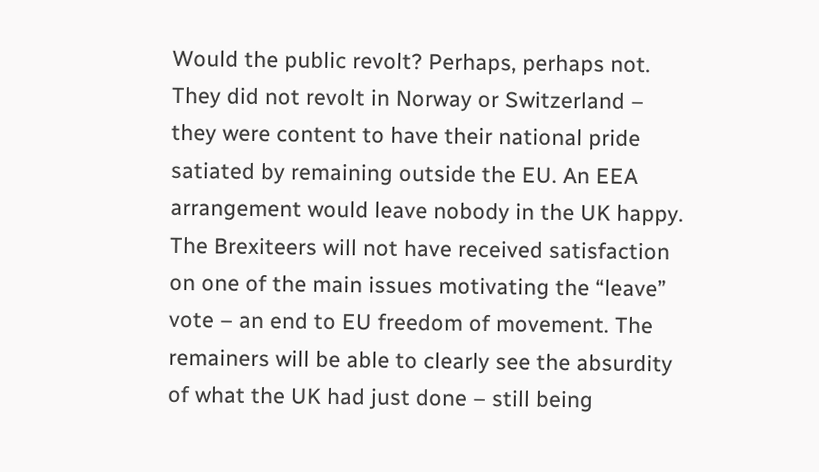Would the public revolt? Perhaps, perhaps not. They did not revolt in Norway or Switzerland –  they were content to have their national pride satiated by remaining outside the EU. An EEA arrangement would leave nobody in the UK happy. The Brexiteers will not have received satisfaction on one of the main issues motivating the “leave” vote – an end to EU freedom of movement. The remainers will be able to clearly see the absurdity of what the UK had just done – still being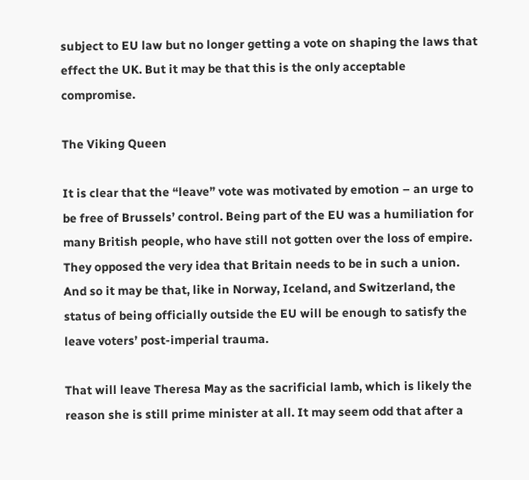subject to EU law but no longer getting a vote on shaping the laws that effect the UK. But it may be that this is the only acceptable compromise.

The Viking Queen

It is clear that the “leave” vote was motivated by emotion – an urge to be free of Brussels’ control. Being part of the EU was a humiliation for many British people, who have still not gotten over the loss of empire. They opposed the very idea that Britain needs to be in such a union. And so it may be that, like in Norway, Iceland, and Switzerland, the status of being officially outside the EU will be enough to satisfy the leave voters’ post-imperial trauma.

That will leave Theresa May as the sacrificial lamb, which is likely the reason she is still prime minister at all. It may seem odd that after a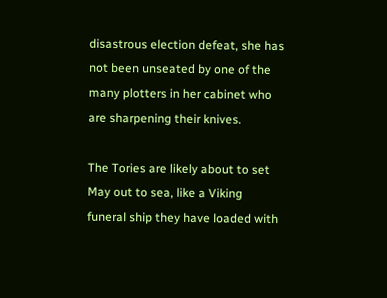disastrous election defeat, she has not been unseated by one of the many plotters in her cabinet who are sharpening their knives.

The Tories are likely about to set May out to sea, like a Viking funeral ship they have loaded with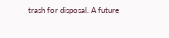trash for disposal. A future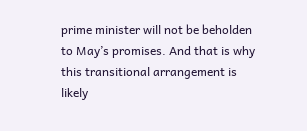prime minister will not be beholden to May’s promises. And that is why this transitional arrangement is likely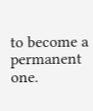to become a permanent one.